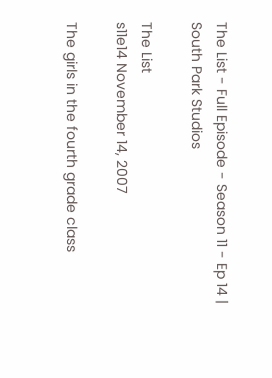The List - Full Episode - Season 11 - Ep 14 | South Park Studios

The List
s11e14 November 14, 2007

The girls in the fourth grade class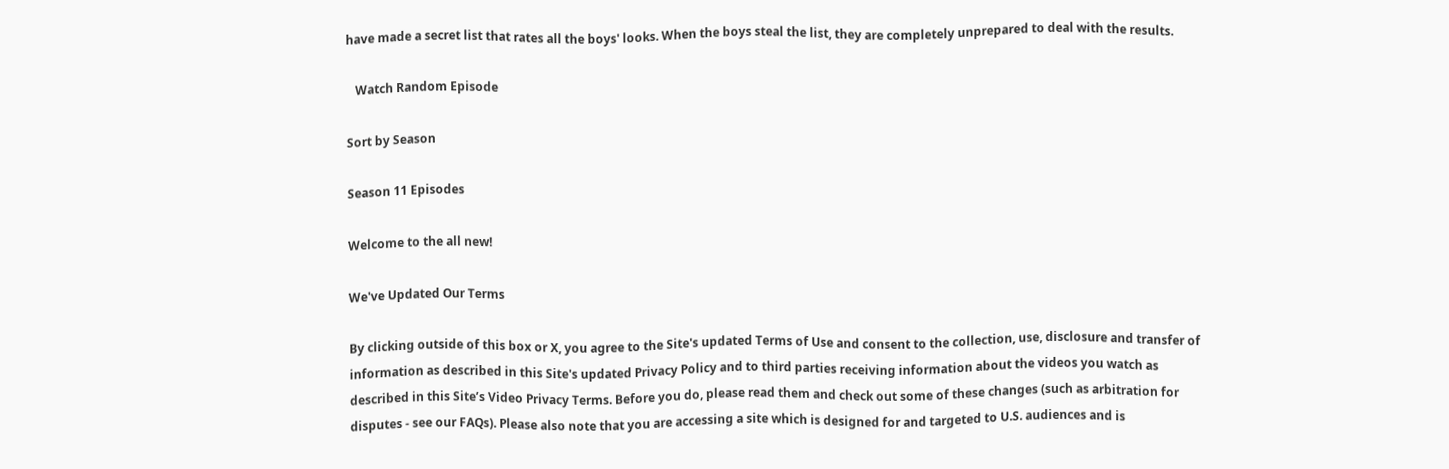have made a secret list that rates all the boys' looks. When the boys steal the list, they are completely unprepared to deal with the results.

   Watch Random Episode

Sort by Season

Season 11 Episodes

Welcome to the all new!

We've Updated Our Terms

By clicking outside of this box or X, you agree to the Site's updated Terms of Use and consent to the collection, use, disclosure and transfer of information as described in this Site's updated Privacy Policy and to third parties receiving information about the videos you watch as described in this Site’s Video Privacy Terms. Before you do, please read them and check out some of these changes (such as arbitration for disputes - see our FAQs). Please also note that you are accessing a site which is designed for and targeted to U.S. audiences and is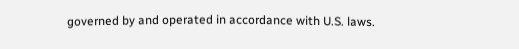governed by and operated in accordance with U.S. laws.